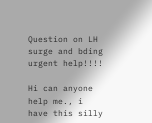Question on LH surge and bding urgent help!!!!

Hi can anyone help me., i have this silly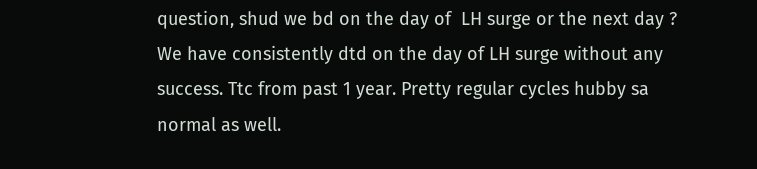question, shud we bd on the day of  LH surge or the next day ? We have consistently dtd on the day of LH surge without any success. Ttc from past 1 year. Pretty regular cycles hubby sa normal as well.